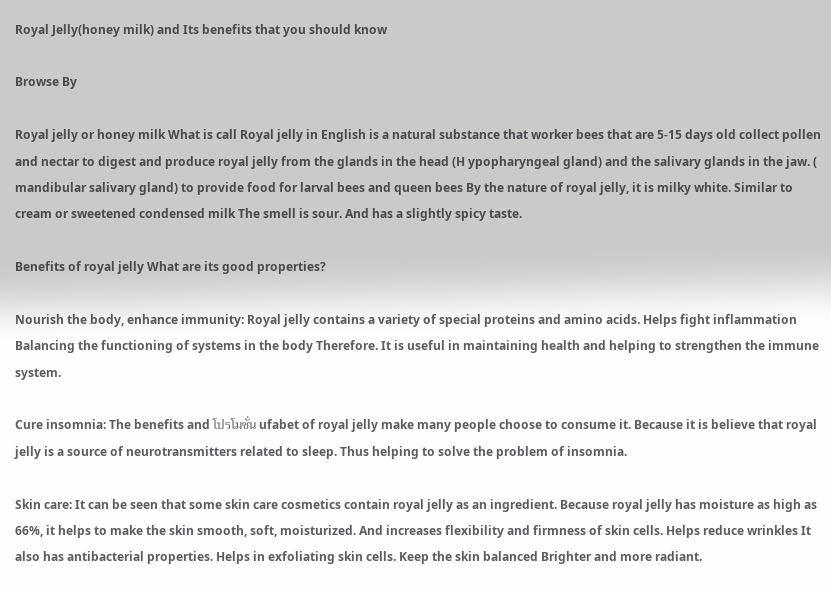Royal Jelly(honey milk) and Its benefits that you should know

Browse By

Royal jelly or honey milk What is call Royal jelly in English is a natural substance that worker bees that are 5-15 days old collect pollen and nectar to digest and produce royal jelly from the glands in the head (H ypopharyngeal gland) and the salivary glands in the jaw. ( mandibular salivary gland) to provide food for larval bees and queen bees By the nature of royal jelly, it is milky white. Similar to cream or sweetened condensed milk The smell is sour. And has a slightly spicy taste.

Benefits of royal jelly What are its good properties?

Nourish the body, enhance immunity: Royal jelly contains a variety of special proteins and amino acids. Helps fight inflammation Balancing the functioning of systems in the body Therefore. It is useful in maintaining health and helping to strengthen the immune system.

Cure insomnia: The benefits and โปรโมชั่น ufabet of royal jelly make many people choose to consume it. Because it is believe that royal jelly is a source of neurotransmitters related to sleep. Thus helping to solve the problem of insomnia.

Skin care: It can be seen that some skin care cosmetics contain royal jelly as an ingredient. Because royal jelly has moisture as high as 66%, it helps to make the skin smooth, soft, moisturized. And increases flexibility and firmness of skin cells. Helps reduce wrinkles It also has antibacterial properties. Helps in exfoliating skin cells. Keep the skin balanced Brighter and more radiant.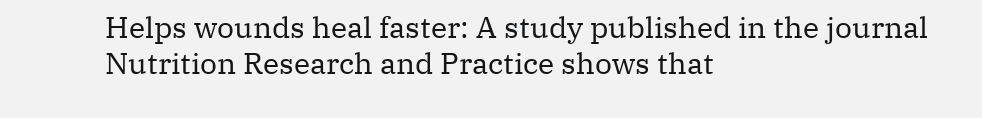Helps wounds heal faster: A study published in the journal Nutrition Research and Practice shows that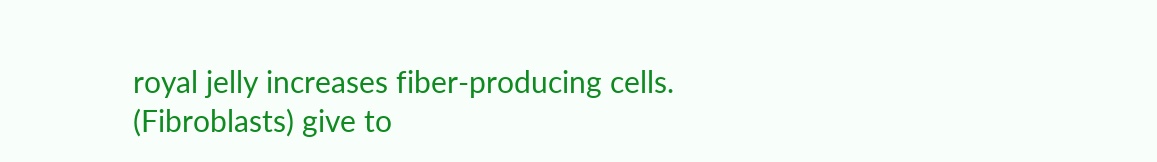royal jelly increases fiber-producing cells. (Fibroblasts) give to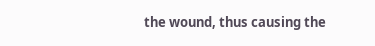the wound, thus causing the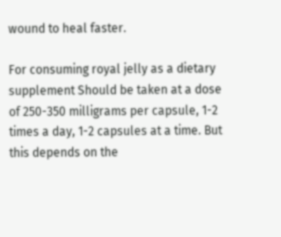wound to heal faster.

For consuming royal jelly as a dietary supplement Should be taken at a dose of 250-350 milligrams per capsule, 1-2 times a day, 1-2 capsules at a time. But this depends on the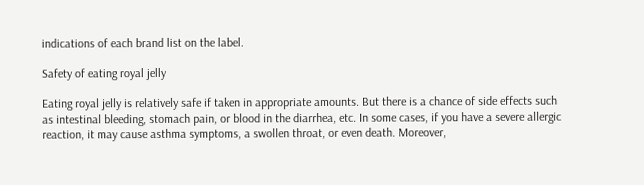indications of each brand list on the label.

Safety of eating royal jelly

Eating royal jelly is relatively safe if taken in appropriate amounts. But there is a chance of side effects such as intestinal bleeding, stomach pain, or blood in the diarrhea, etc. In some cases, if you have a severe allergic reaction, it may cause asthma symptoms, a swollen throat, or even death. Moreover,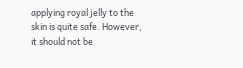applying royal jelly to the skin is quite safe. However, it should not be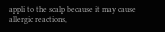appli to the scalp because it may cause allergic reactions,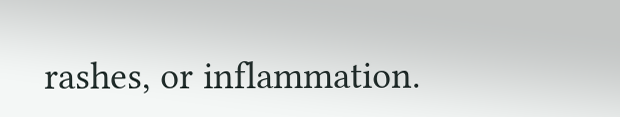rashes, or inflammation.